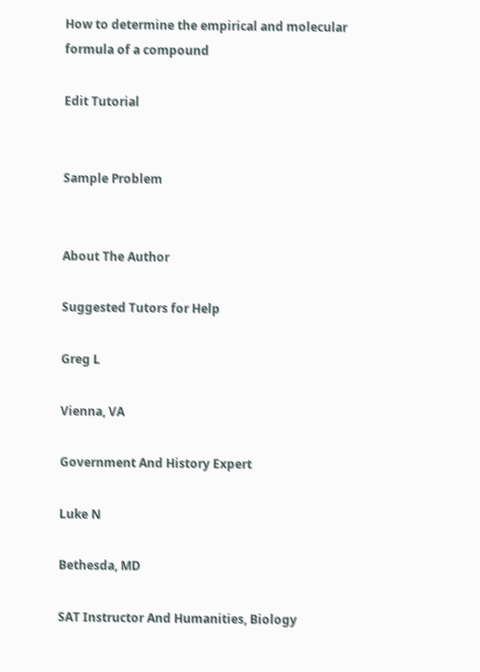How to determine the empirical and molecular formula of a compound

Edit Tutorial


Sample Problem


About The Author

Suggested Tutors for Help

Greg L

Vienna, VA

Government And History Expert

Luke N

Bethesda, MD

SAT Instructor And Humanities, Biology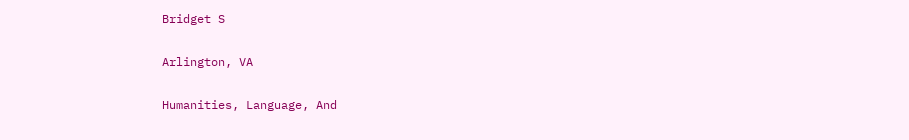Bridget S

Arlington, VA

Humanities, Language, And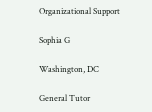Organizational Support

Sophia G

Washington, DC

General Tutor